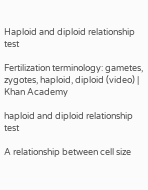Haploid and diploid relationship test

Fertilization terminology: gametes, zygotes, haploid, diploid (video) | Khan Academy

haploid and diploid relationship test

A relationship between cell size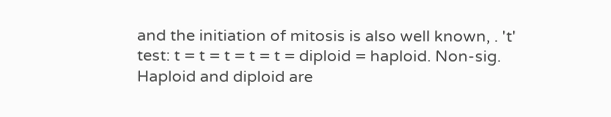and the initiation of mitosis is also well known, . 't' test: t = t = t = t = t = diploid = haploid. Non-sig. Haploid and diploid are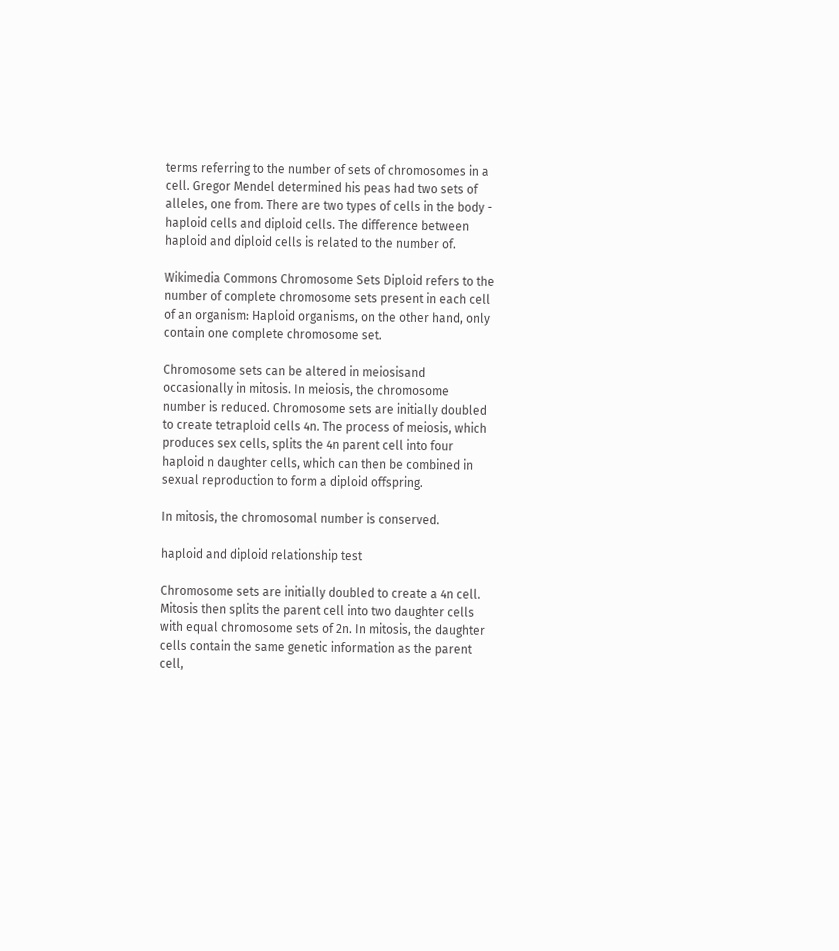terms referring to the number of sets of chromosomes in a cell. Gregor Mendel determined his peas had two sets of alleles, one from. There are two types of cells in the body - haploid cells and diploid cells. The difference between haploid and diploid cells is related to the number of.

Wikimedia Commons Chromosome Sets Diploid refers to the number of complete chromosome sets present in each cell of an organism: Haploid organisms, on the other hand, only contain one complete chromosome set.

Chromosome sets can be altered in meiosisand occasionally in mitosis. In meiosis, the chromosome number is reduced. Chromosome sets are initially doubled to create tetraploid cells 4n. The process of meiosis, which produces sex cells, splits the 4n parent cell into four haploid n daughter cells, which can then be combined in sexual reproduction to form a diploid offspring.

In mitosis, the chromosomal number is conserved.

haploid and diploid relationship test

Chromosome sets are initially doubled to create a 4n cell. Mitosis then splits the parent cell into two daughter cells with equal chromosome sets of 2n. In mitosis, the daughter cells contain the same genetic information as the parent cell,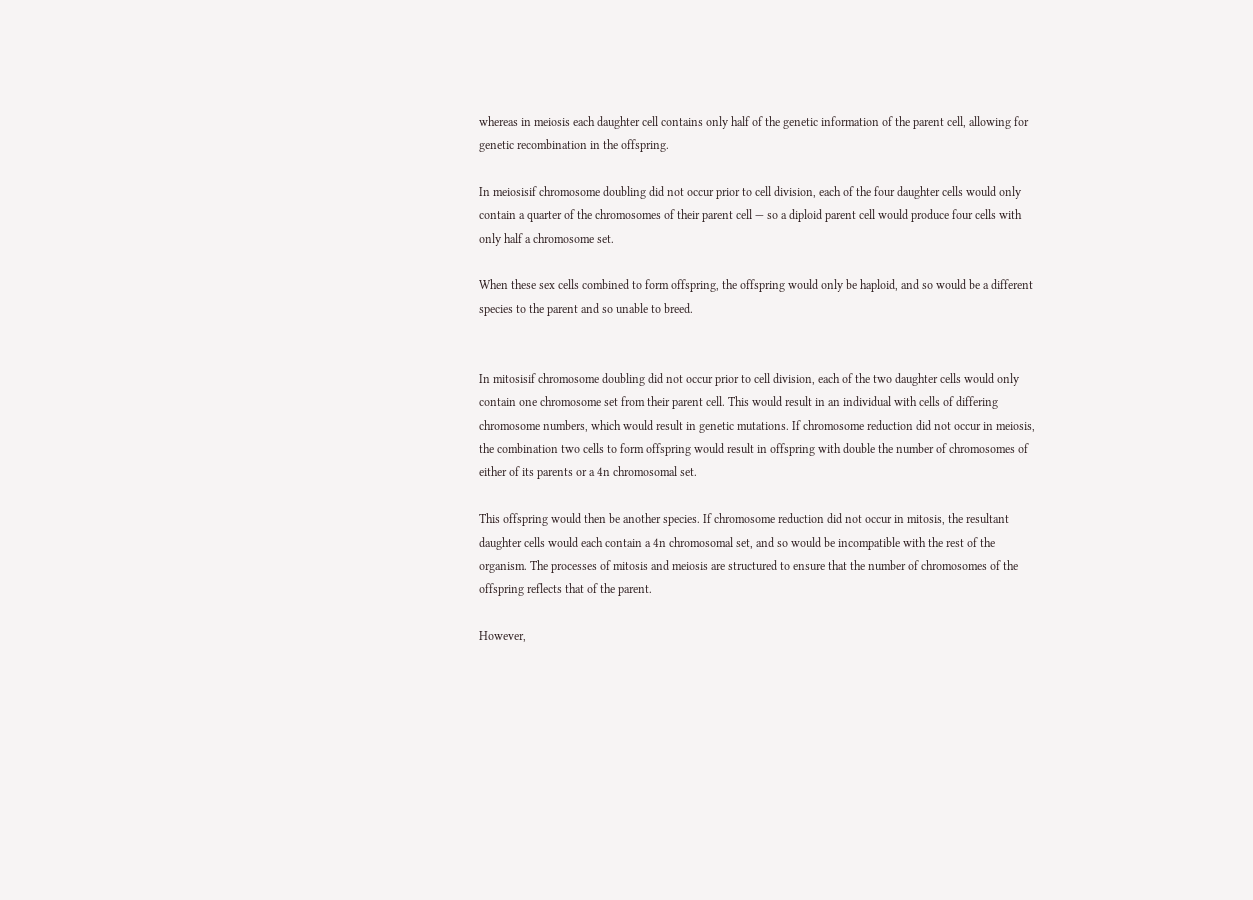whereas in meiosis each daughter cell contains only half of the genetic information of the parent cell, allowing for genetic recombination in the offspring.

In meiosisif chromosome doubling did not occur prior to cell division, each of the four daughter cells would only contain a quarter of the chromosomes of their parent cell — so a diploid parent cell would produce four cells with only half a chromosome set.

When these sex cells combined to form offspring, the offspring would only be haploid, and so would be a different species to the parent and so unable to breed.


In mitosisif chromosome doubling did not occur prior to cell division, each of the two daughter cells would only contain one chromosome set from their parent cell. This would result in an individual with cells of differing chromosome numbers, which would result in genetic mutations. If chromosome reduction did not occur in meiosis, the combination two cells to form offspring would result in offspring with double the number of chromosomes of either of its parents or a 4n chromosomal set.

This offspring would then be another species. If chromosome reduction did not occur in mitosis, the resultant daughter cells would each contain a 4n chromosomal set, and so would be incompatible with the rest of the organism. The processes of mitosis and meiosis are structured to ensure that the number of chromosomes of the offspring reflects that of the parent.

However,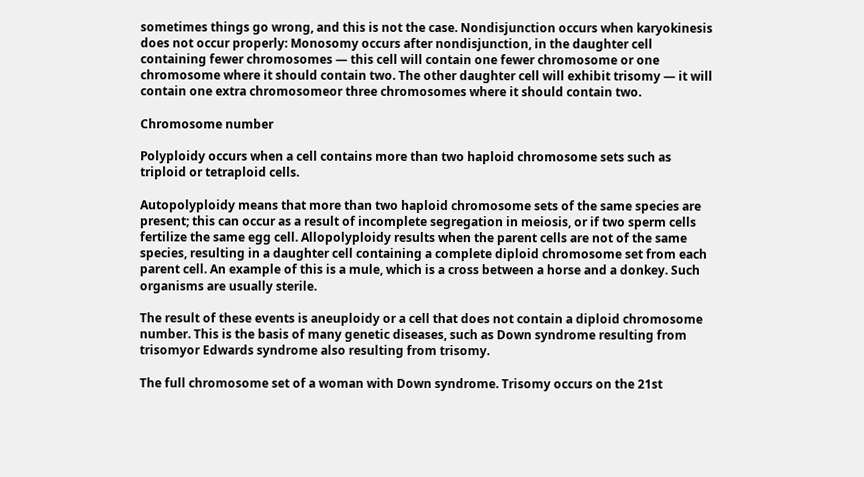sometimes things go wrong, and this is not the case. Nondisjunction occurs when karyokinesis does not occur properly: Monosomy occurs after nondisjunction, in the daughter cell containing fewer chromosomes — this cell will contain one fewer chromosome or one chromosome where it should contain two. The other daughter cell will exhibit trisomy — it will contain one extra chromosomeor three chromosomes where it should contain two.

Chromosome number

Polyploidy occurs when a cell contains more than two haploid chromosome sets such as triploid or tetraploid cells.

Autopolyploidy means that more than two haploid chromosome sets of the same species are present; this can occur as a result of incomplete segregation in meiosis, or if two sperm cells fertilize the same egg cell. Allopolyploidy results when the parent cells are not of the same species, resulting in a daughter cell containing a complete diploid chromosome set from each parent cell. An example of this is a mule, which is a cross between a horse and a donkey. Such organisms are usually sterile.

The result of these events is aneuploidy or a cell that does not contain a diploid chromosome number. This is the basis of many genetic diseases, such as Down syndrome resulting from trisomyor Edwards syndrome also resulting from trisomy.

The full chromosome set of a woman with Down syndrome. Trisomy occurs on the 21st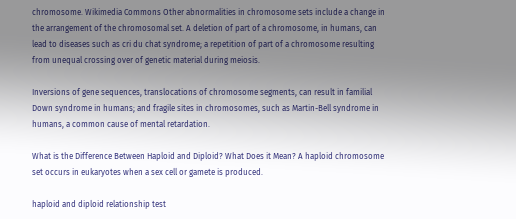chromosome. Wikimedia Commons Other abnormalities in chromosome sets include a change in the arrangement of the chromosomal set. A deletion of part of a chromosome, in humans, can lead to diseases such as cri du chat syndrome; a repetition of part of a chromosome resulting from unequal crossing over of genetic material during meiosis.

Inversions of gene sequences, translocations of chromosome segments, can result in familial Down syndrome in humans; and fragile sites in chromosomes, such as Martin-Bell syndrome in humans, a common cause of mental retardation.

What is the Difference Between Haploid and Diploid? What Does it Mean? A haploid chromosome set occurs in eukaryotes when a sex cell or gamete is produced.

haploid and diploid relationship test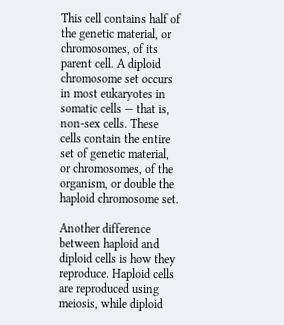This cell contains half of the genetic material, or chromosomes, of its parent cell. A diploid chromosome set occurs in most eukaryotes in somatic cells — that is, non-sex cells. These cells contain the entire set of genetic material, or chromosomes, of the organism, or double the haploid chromosome set.

Another difference between haploid and diploid cells is how they reproduce. Haploid cells are reproduced using meiosis, while diploid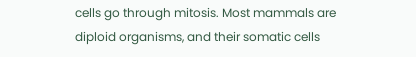cells go through mitosis. Most mammals are diploid organisms, and their somatic cells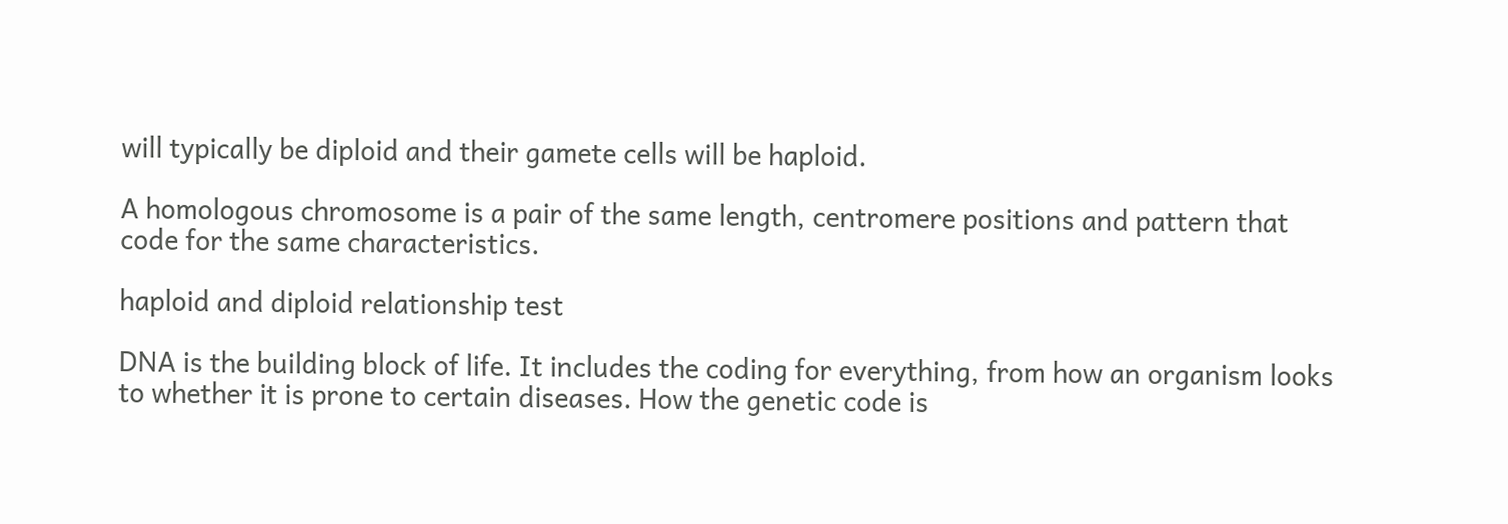will typically be diploid and their gamete cells will be haploid.

A homologous chromosome is a pair of the same length, centromere positions and pattern that code for the same characteristics.

haploid and diploid relationship test

DNA is the building block of life. It includes the coding for everything, from how an organism looks to whether it is prone to certain diseases. How the genetic code is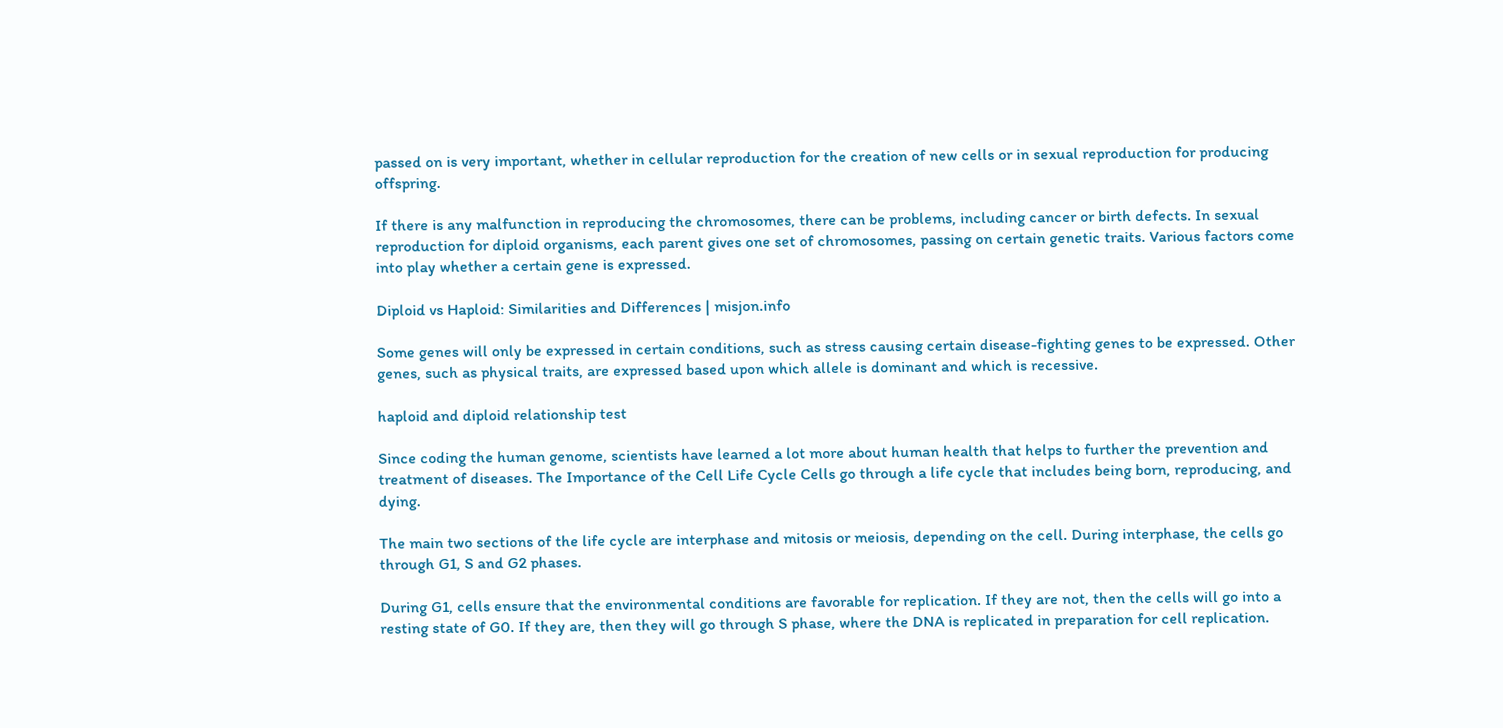passed on is very important, whether in cellular reproduction for the creation of new cells or in sexual reproduction for producing offspring.

If there is any malfunction in reproducing the chromosomes, there can be problems, including cancer or birth defects. In sexual reproduction for diploid organisms, each parent gives one set of chromosomes, passing on certain genetic traits. Various factors come into play whether a certain gene is expressed.

Diploid vs Haploid: Similarities and Differences | misjon.info

Some genes will only be expressed in certain conditions, such as stress causing certain disease-fighting genes to be expressed. Other genes, such as physical traits, are expressed based upon which allele is dominant and which is recessive.

haploid and diploid relationship test

Since coding the human genome, scientists have learned a lot more about human health that helps to further the prevention and treatment of diseases. The Importance of the Cell Life Cycle Cells go through a life cycle that includes being born, reproducing, and dying.

The main two sections of the life cycle are interphase and mitosis or meiosis, depending on the cell. During interphase, the cells go through G1, S and G2 phases.

During G1, cells ensure that the environmental conditions are favorable for replication. If they are not, then the cells will go into a resting state of G0. If they are, then they will go through S phase, where the DNA is replicated in preparation for cell replication.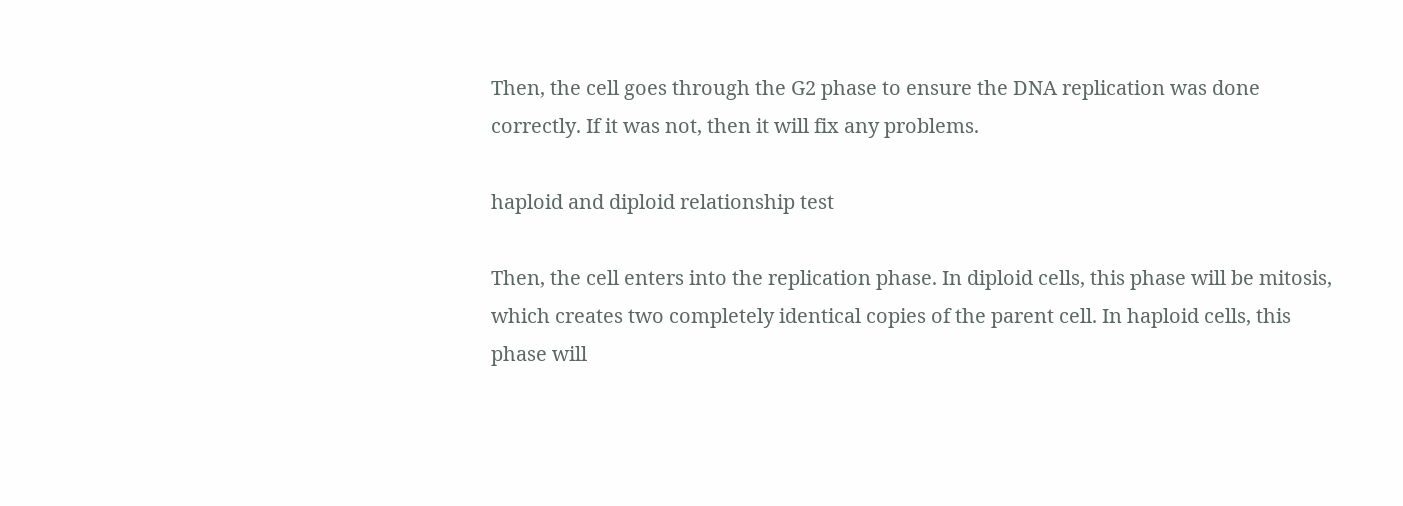Then, the cell goes through the G2 phase to ensure the DNA replication was done correctly. If it was not, then it will fix any problems.

haploid and diploid relationship test

Then, the cell enters into the replication phase. In diploid cells, this phase will be mitosis, which creates two completely identical copies of the parent cell. In haploid cells, this phase will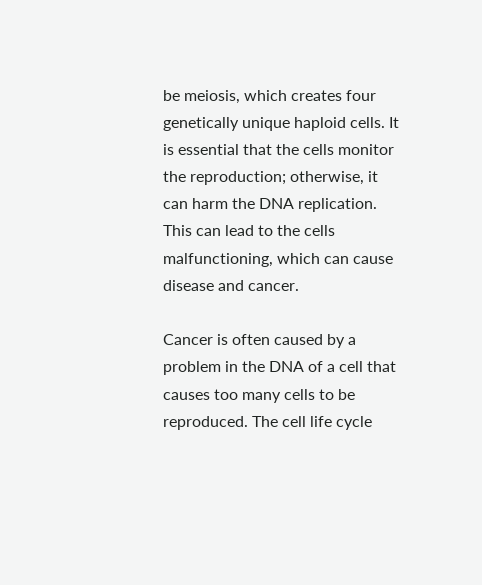be meiosis, which creates four genetically unique haploid cells. It is essential that the cells monitor the reproduction; otherwise, it can harm the DNA replication. This can lead to the cells malfunctioning, which can cause disease and cancer.

Cancer is often caused by a problem in the DNA of a cell that causes too many cells to be reproduced. The cell life cycle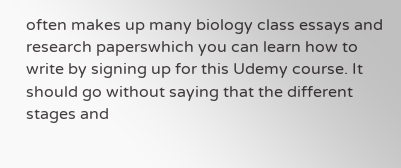often makes up many biology class essays and research paperswhich you can learn how to write by signing up for this Udemy course. It should go without saying that the different stages and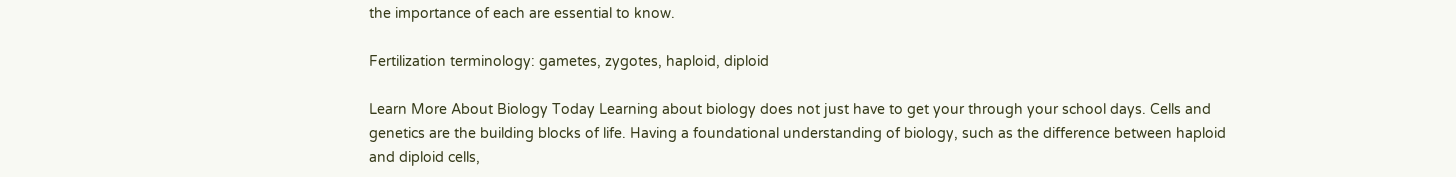the importance of each are essential to know.

Fertilization terminology: gametes, zygotes, haploid, diploid

Learn More About Biology Today Learning about biology does not just have to get your through your school days. Cells and genetics are the building blocks of life. Having a foundational understanding of biology, such as the difference between haploid and diploid cells,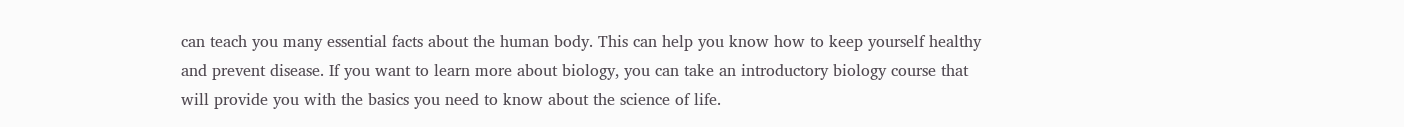can teach you many essential facts about the human body. This can help you know how to keep yourself healthy and prevent disease. If you want to learn more about biology, you can take an introductory biology course that will provide you with the basics you need to know about the science of life.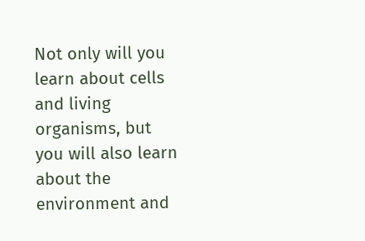Not only will you learn about cells and living organisms, but you will also learn about the environment and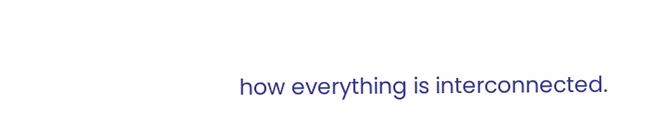how everything is interconnected.